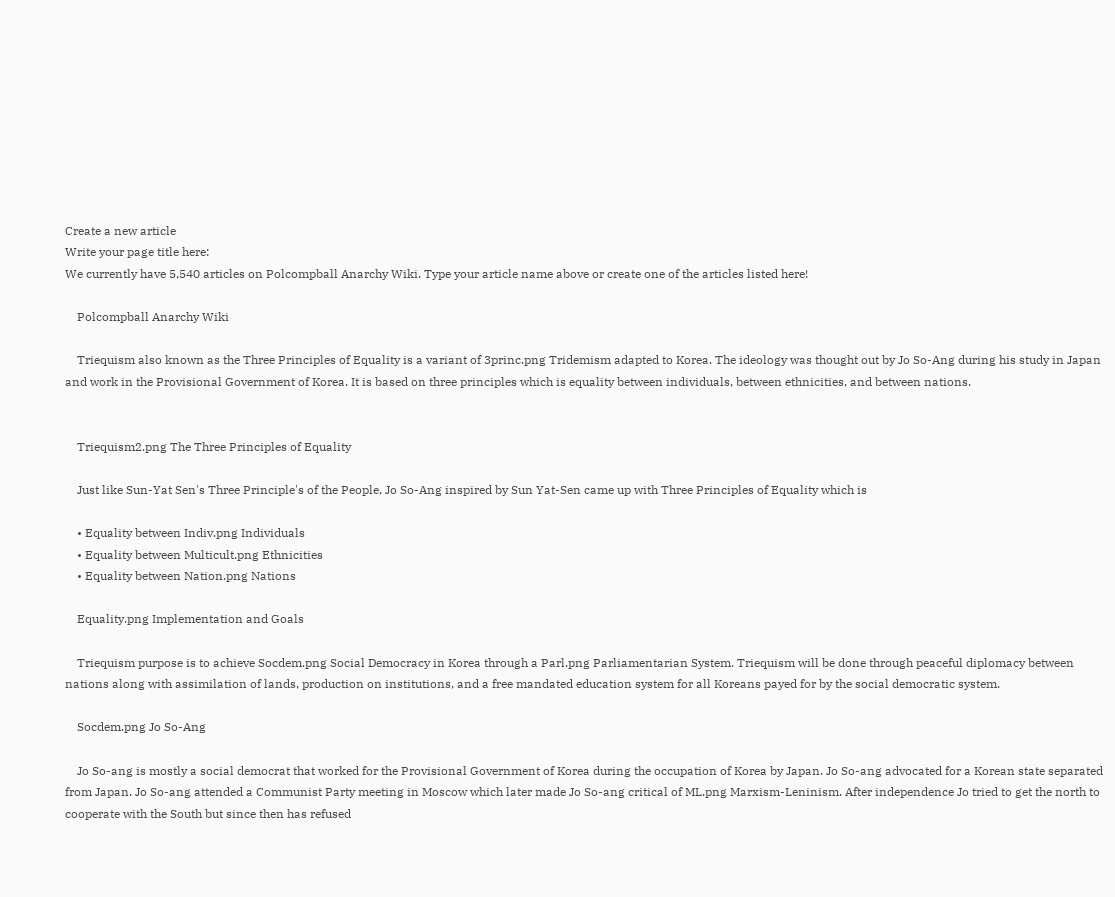Create a new article
Write your page title here:
We currently have 5,540 articles on Polcompball Anarchy Wiki. Type your article name above or create one of the articles listed here!

    Polcompball Anarchy Wiki

    Triequism also known as the Three Principles of Equality is a variant of 3princ.png Tridemism adapted to Korea. The ideology was thought out by Jo So-Ang during his study in Japan and work in the Provisional Government of Korea. It is based on three principles which is equality between individuals, between ethnicities, and between nations.


    Triequism2.png The Three Principles of Equality

    Just like Sun-Yat Sen's Three Principle's of the People, Jo So-Ang inspired by Sun Yat-Sen came up with Three Principles of Equality which is

    • Equality between Indiv.png Individuals
    • Equality between Multicult.png Ethnicities
    • Equality between Nation.png Nations

    Equality.png Implementation and Goals

    Triequism purpose is to achieve Socdem.png Social Democracy in Korea through a Parl.png Parliamentarian System. Triequism will be done through peaceful diplomacy between nations along with assimilation of lands, production on institutions, and a free mandated education system for all Koreans payed for by the social democratic system.

    Socdem.png Jo So-Ang

    Jo So-ang is mostly a social democrat that worked for the Provisional Government of Korea during the occupation of Korea by Japan. Jo So-ang advocated for a Korean state separated from Japan. Jo So-ang attended a Communist Party meeting in Moscow which later made Jo So-ang critical of ML.png Marxism-Leninism. After independence Jo tried to get the north to cooperate with the South but since then has refused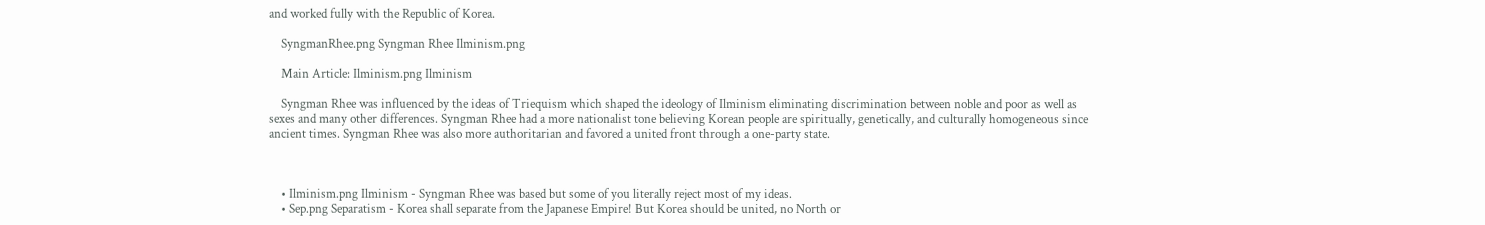and worked fully with the Republic of Korea.

    SyngmanRhee.png Syngman Rhee Ilminism.png

    Main Article: Ilminism.png Ilminism

    Syngman Rhee was influenced by the ideas of Triequism which shaped the ideology of Ilminism eliminating discrimination between noble and poor as well as sexes and many other differences. Syngman Rhee had a more nationalist tone believing Korean people are spiritually, genetically, and culturally homogeneous since ancient times. Syngman Rhee was also more authoritarian and favored a united front through a one-party state.



    • Ilminism.png Ilminism - Syngman Rhee was based but some of you literally reject most of my ideas.
    • Sep.png Separatism - Korea shall separate from the Japanese Empire! But Korea should be united, no North or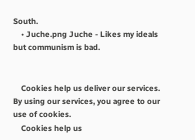South.
    • Juche.png Juche - Likes my ideals but communism is bad.


    Cookies help us deliver our services. By using our services, you agree to our use of cookies.
    Cookies help us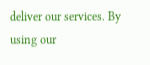deliver our services. By using our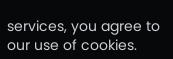services, you agree to our use of cookies.